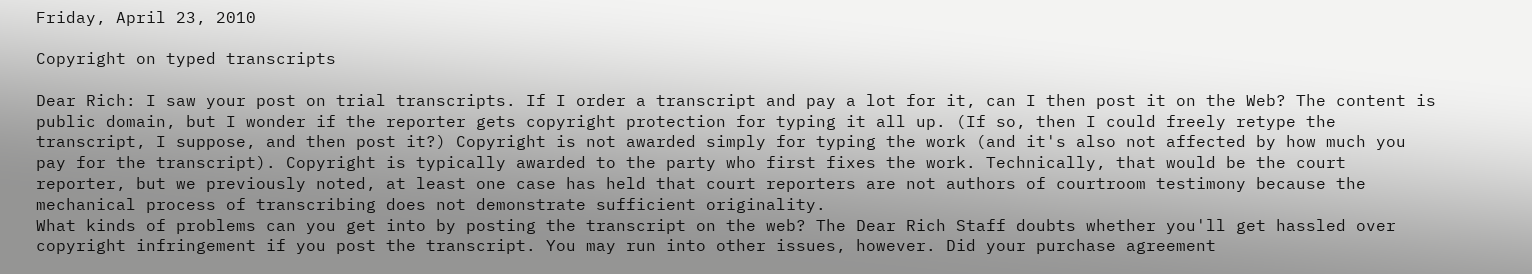Friday, April 23, 2010

Copyright on typed transcripts

Dear Rich: I saw your post on trial transcripts. If I order a transcript and pay a lot for it, can I then post it on the Web? The content is public domain, but I wonder if the reporter gets copyright protection for typing it all up. (If so, then I could freely retype the transcript, I suppose, and then post it?) Copyright is not awarded simply for typing the work (and it's also not affected by how much you pay for the transcript). Copyright is typically awarded to the party who first fixes the work. Technically, that would be the court reporter, but we previously noted, at least one case has held that court reporters are not authors of courtroom testimony because the mechanical process of transcribing does not demonstrate sufficient originality.
What kinds of problems can you get into by posting the transcript on the web? The Dear Rich Staff doubts whether you'll get hassled over copyright infringement if you post the transcript. You may run into other issues, however. Did your purchase agreement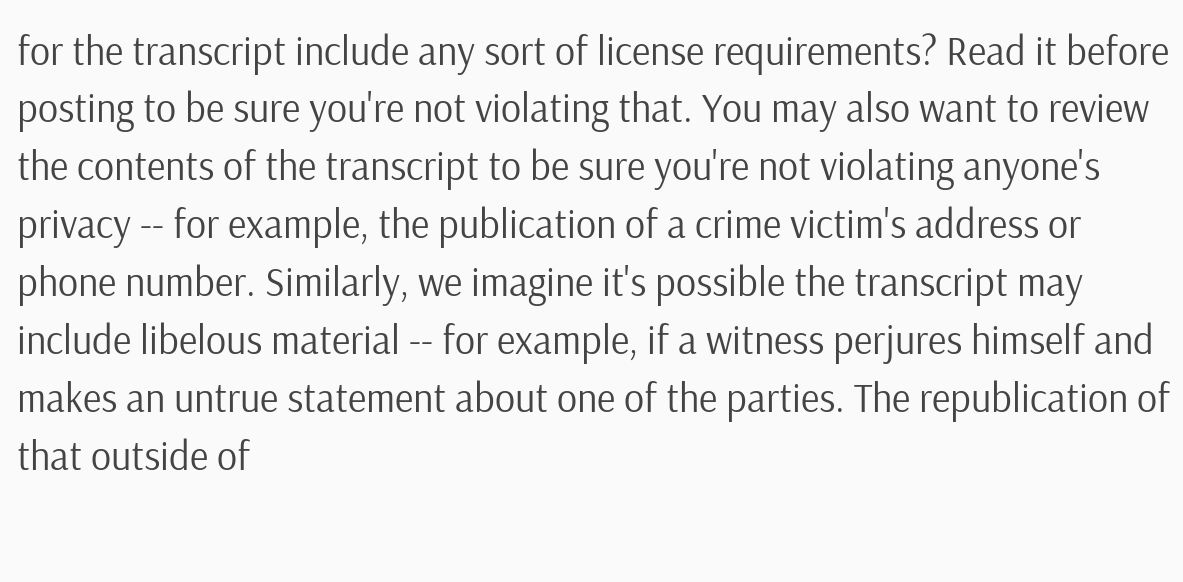for the transcript include any sort of license requirements? Read it before posting to be sure you're not violating that. You may also want to review the contents of the transcript to be sure you're not violating anyone's privacy -- for example, the publication of a crime victim's address or phone number. Similarly, we imagine it's possible the transcript may include libelous material -- for example, if a witness perjures himself and makes an untrue statement about one of the parties. The republication of that outside of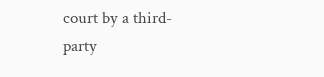court by a third-party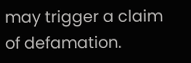may trigger a claim of defamation.